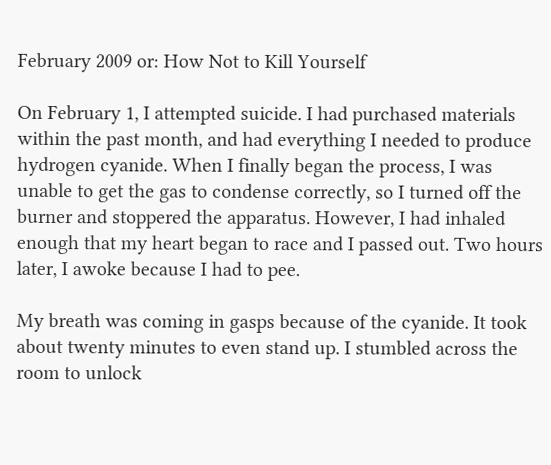February 2009 or: How Not to Kill Yourself

On February 1, I attempted suicide. I had purchased materials within the past month, and had everything I needed to produce hydrogen cyanide. When I finally began the process, I was unable to get the gas to condense correctly, so I turned off the burner and stoppered the apparatus. However, I had inhaled enough that my heart began to race and I passed out. Two hours later, I awoke because I had to pee.

My breath was coming in gasps because of the cyanide. It took about twenty minutes to even stand up. I stumbled across the room to unlock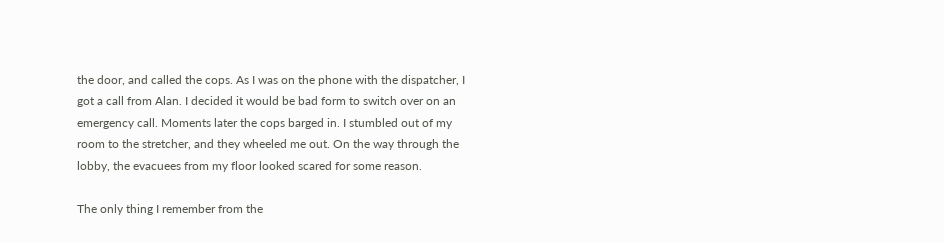the door, and called the cops. As I was on the phone with the dispatcher, I got a call from Alan. I decided it would be bad form to switch over on an emergency call. Moments later the cops barged in. I stumbled out of my room to the stretcher, and they wheeled me out. On the way through the lobby, the evacuees from my floor looked scared for some reason.

The only thing I remember from the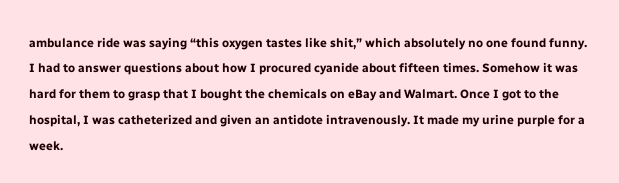ambulance ride was saying “this oxygen tastes like shit,” which absolutely no one found funny. I had to answer questions about how I procured cyanide about fifteen times. Somehow it was hard for them to grasp that I bought the chemicals on eBay and Walmart. Once I got to the hospital, I was catheterized and given an antidote intravenously. It made my urine purple for a week.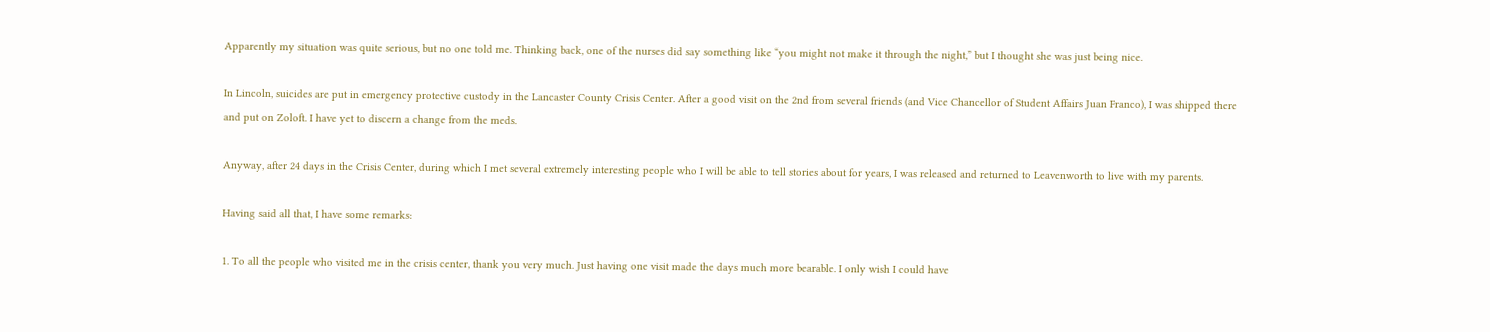Apparently my situation was quite serious, but no one told me. Thinking back, one of the nurses did say something like “you might not make it through the night,” but I thought she was just being nice.

In Lincoln, suicides are put in emergency protective custody in the Lancaster County Crisis Center. After a good visit on the 2nd from several friends (and Vice Chancellor of Student Affairs Juan Franco), I was shipped there and put on Zoloft. I have yet to discern a change from the meds.

Anyway, after 24 days in the Crisis Center, during which I met several extremely interesting people who I will be able to tell stories about for years, I was released and returned to Leavenworth to live with my parents.

Having said all that, I have some remarks:

1. To all the people who visited me in the crisis center, thank you very much. Just having one visit made the days much more bearable. I only wish I could have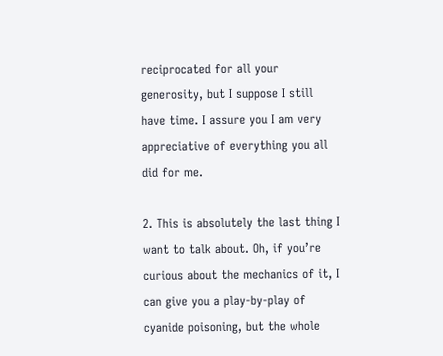reciprocated for all your generosity, but I suppose I still have time. I assure you I am very appreciative of everything you all did for me.

2. This is absolutely the last thing I want to talk about. Oh, if you’re curious about the mechanics of it, I can give you a play-by-play of cyanide poisoning, but the whole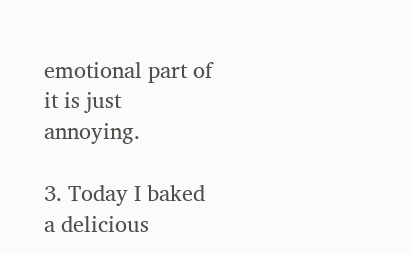emotional part of it is just annoying.

3. Today I baked a delicious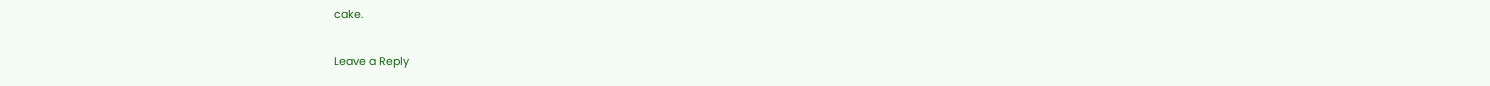cake.

Leave a Reply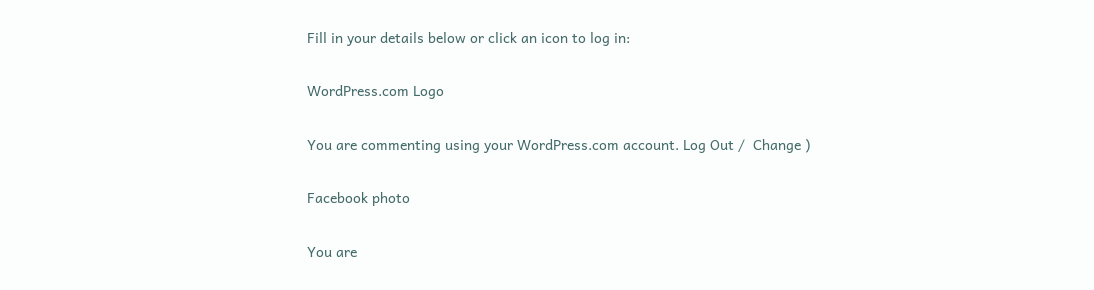Fill in your details below or click an icon to log in:

WordPress.com Logo

You are commenting using your WordPress.com account. Log Out /  Change )

Facebook photo

You are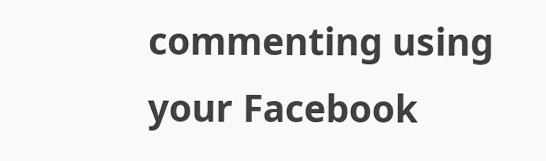commenting using your Facebook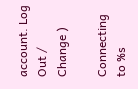account. Log Out /  Change )

Connecting to %s